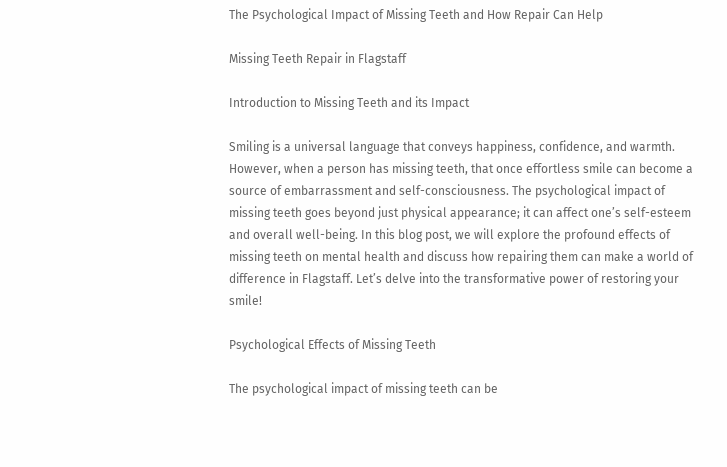The Psychological Impact of Missing Teeth and How Repair Can Help

Missing Teeth Repair in Flagstaff

Introduction to Missing Teeth and its Impact

Smiling is a universal language that conveys happiness, confidence, and warmth. However, when a person has missing teeth, that once effortless smile can become a source of embarrassment and self-consciousness. The psychological impact of missing teeth goes beyond just physical appearance; it can affect one’s self-esteem and overall well-being. In this blog post, we will explore the profound effects of missing teeth on mental health and discuss how repairing them can make a world of difference in Flagstaff. Let’s delve into the transformative power of restoring your smile!

Psychological Effects of Missing Teeth

The psychological impact of missing teeth can be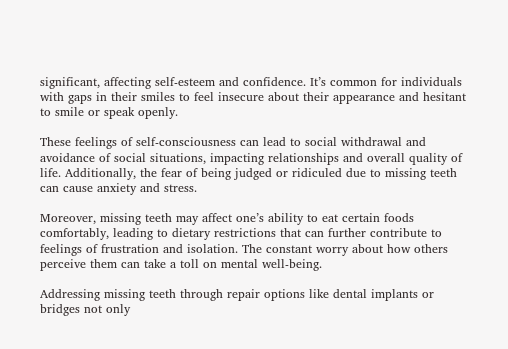significant, affecting self-esteem and confidence. It’s common for individuals with gaps in their smiles to feel insecure about their appearance and hesitant to smile or speak openly.

These feelings of self-consciousness can lead to social withdrawal and avoidance of social situations, impacting relationships and overall quality of life. Additionally, the fear of being judged or ridiculed due to missing teeth can cause anxiety and stress.

Moreover, missing teeth may affect one’s ability to eat certain foods comfortably, leading to dietary restrictions that can further contribute to feelings of frustration and isolation. The constant worry about how others perceive them can take a toll on mental well-being.

Addressing missing teeth through repair options like dental implants or bridges not only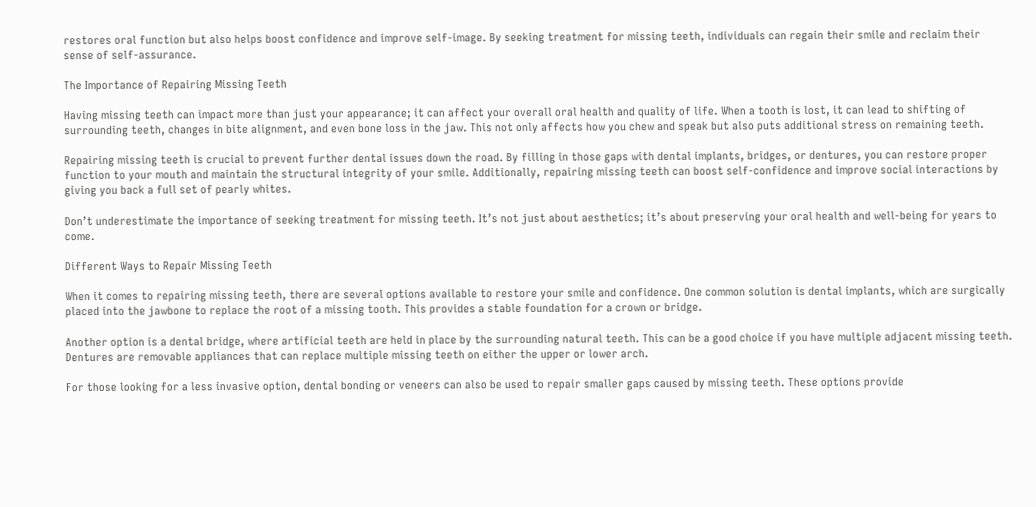restores oral function but also helps boost confidence and improve self-image. By seeking treatment for missing teeth, individuals can regain their smile and reclaim their sense of self-assurance.

The Importance of Repairing Missing Teeth

Having missing teeth can impact more than just your appearance; it can affect your overall oral health and quality of life. When a tooth is lost, it can lead to shifting of surrounding teeth, changes in bite alignment, and even bone loss in the jaw. This not only affects how you chew and speak but also puts additional stress on remaining teeth.

Repairing missing teeth is crucial to prevent further dental issues down the road. By filling in those gaps with dental implants, bridges, or dentures, you can restore proper function to your mouth and maintain the structural integrity of your smile. Additionally, repairing missing teeth can boost self-confidence and improve social interactions by giving you back a full set of pearly whites.

Don’t underestimate the importance of seeking treatment for missing teeth. It’s not just about aesthetics; it’s about preserving your oral health and well-being for years to come.

Different Ways to Repair Missing Teeth

When it comes to repairing missing teeth, there are several options available to restore your smile and confidence. One common solution is dental implants, which are surgically placed into the jawbone to replace the root of a missing tooth. This provides a stable foundation for a crown or bridge.

Another option is a dental bridge, where artificial teeth are held in place by the surrounding natural teeth. This can be a good choice if you have multiple adjacent missing teeth. Dentures are removable appliances that can replace multiple missing teeth on either the upper or lower arch.

For those looking for a less invasive option, dental bonding or veneers can also be used to repair smaller gaps caused by missing teeth. These options provide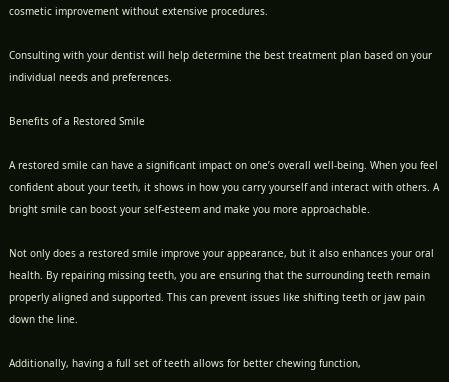cosmetic improvement without extensive procedures.

Consulting with your dentist will help determine the best treatment plan based on your individual needs and preferences.

Benefits of a Restored Smile

A restored smile can have a significant impact on one’s overall well-being. When you feel confident about your teeth, it shows in how you carry yourself and interact with others. A bright smile can boost your self-esteem and make you more approachable.

Not only does a restored smile improve your appearance, but it also enhances your oral health. By repairing missing teeth, you are ensuring that the surrounding teeth remain properly aligned and supported. This can prevent issues like shifting teeth or jaw pain down the line.

Additionally, having a full set of teeth allows for better chewing function,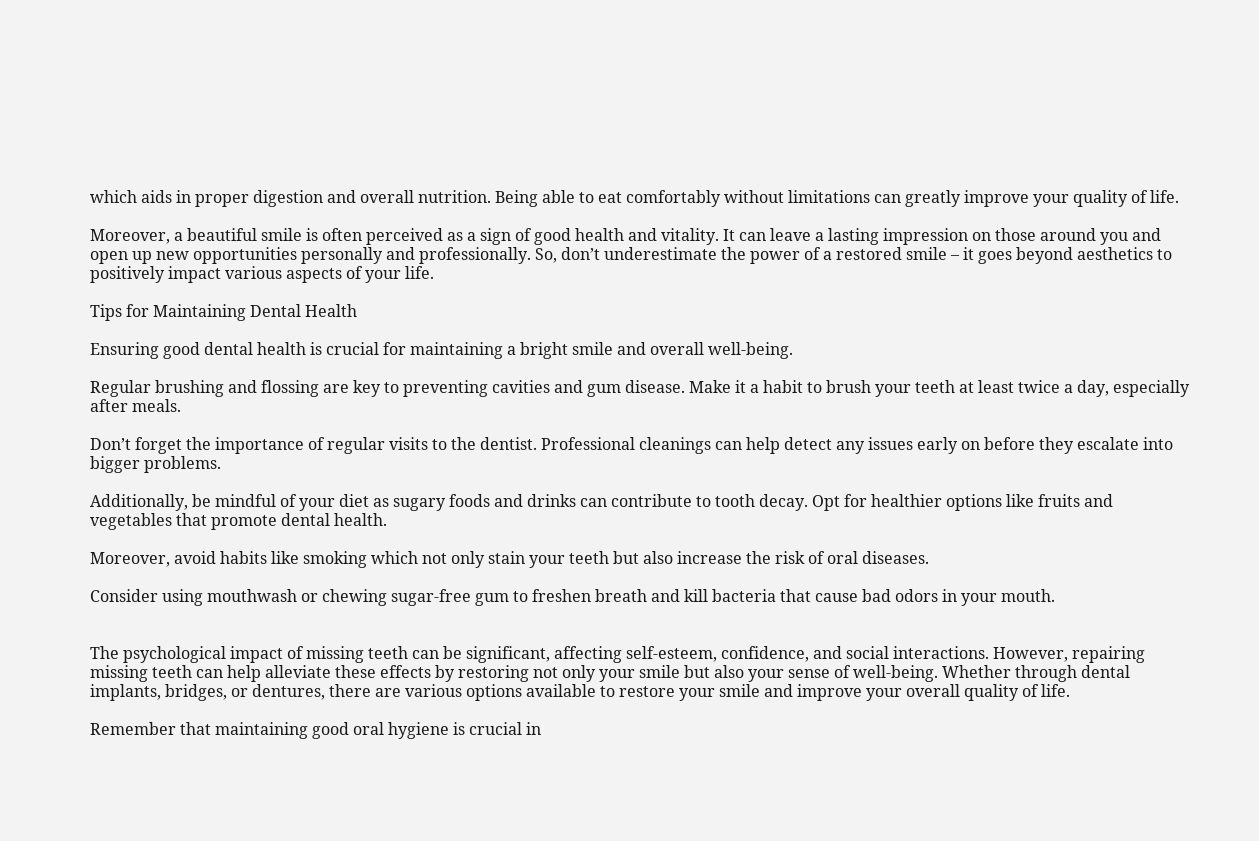which aids in proper digestion and overall nutrition. Being able to eat comfortably without limitations can greatly improve your quality of life.

Moreover, a beautiful smile is often perceived as a sign of good health and vitality. It can leave a lasting impression on those around you and open up new opportunities personally and professionally. So, don’t underestimate the power of a restored smile – it goes beyond aesthetics to positively impact various aspects of your life.

Tips for Maintaining Dental Health

Ensuring good dental health is crucial for maintaining a bright smile and overall well-being.

Regular brushing and flossing are key to preventing cavities and gum disease. Make it a habit to brush your teeth at least twice a day, especially after meals.

Don’t forget the importance of regular visits to the dentist. Professional cleanings can help detect any issues early on before they escalate into bigger problems.

Additionally, be mindful of your diet as sugary foods and drinks can contribute to tooth decay. Opt for healthier options like fruits and vegetables that promote dental health.

Moreover, avoid habits like smoking which not only stain your teeth but also increase the risk of oral diseases.

Consider using mouthwash or chewing sugar-free gum to freshen breath and kill bacteria that cause bad odors in your mouth.


The psychological impact of missing teeth can be significant, affecting self-esteem, confidence, and social interactions. However, repairing missing teeth can help alleviate these effects by restoring not only your smile but also your sense of well-being. Whether through dental implants, bridges, or dentures, there are various options available to restore your smile and improve your overall quality of life.

Remember that maintaining good oral hygiene is crucial in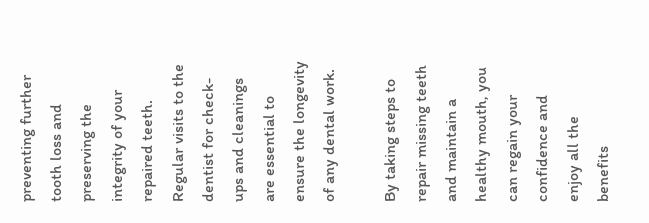preventing further tooth loss and preserving the integrity of your repaired teeth. Regular visits to the dentist for check-ups and cleanings are essential to ensure the longevity of any dental work.

By taking steps to repair missing teeth and maintain a healthy mouth, you can regain your confidence and enjoy all the benefits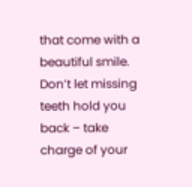that come with a beautiful smile. Don’t let missing teeth hold you back – take charge of your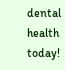dental health today!